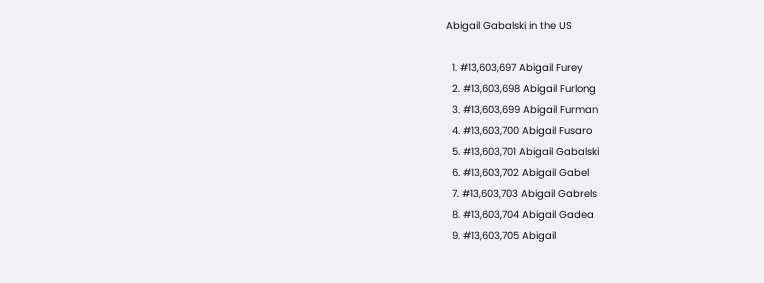Abigail Gabalski in the US

  1. #13,603,697 Abigail Furey
  2. #13,603,698 Abigail Furlong
  3. #13,603,699 Abigail Furman
  4. #13,603,700 Abigail Fusaro
  5. #13,603,701 Abigail Gabalski
  6. #13,603,702 Abigail Gabel
  7. #13,603,703 Abigail Gabrels
  8. #13,603,704 Abigail Gadea
  9. #13,603,705 Abigail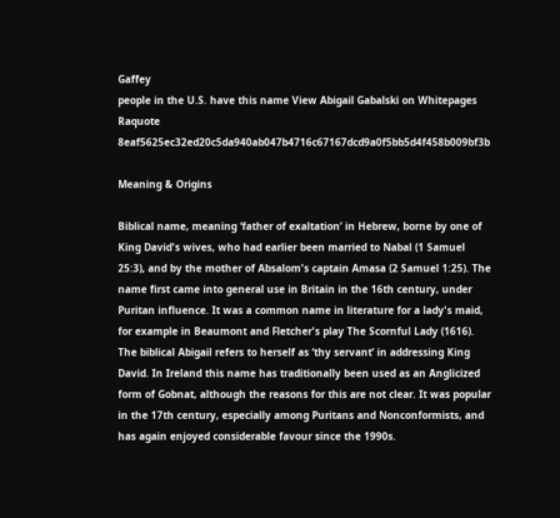Gaffey
people in the U.S. have this name View Abigail Gabalski on Whitepages Raquote 8eaf5625ec32ed20c5da940ab047b4716c67167dcd9a0f5bb5d4f458b009bf3b

Meaning & Origins

Biblical name, meaning ‘father of exaltation’ in Hebrew, borne by one of King David's wives, who had earlier been married to Nabal (1 Samuel 25:3), and by the mother of Absalom's captain Amasa (2 Samuel 1:25). The name first came into general use in Britain in the 16th century, under Puritan influence. It was a common name in literature for a lady's maid, for example in Beaumont and Fletcher's play The Scornful Lady (1616). The biblical Abigail refers to herself as ‘thy servant’ in addressing King David. In Ireland this name has traditionally been used as an Anglicized form of Gobnat, although the reasons for this are not clear. It was popular in the 17th century, especially among Puritans and Nonconformists, and has again enjoyed considerable favour since the 1990s.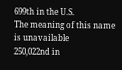699th in the U.S.
The meaning of this name is unavailable
250,022nd in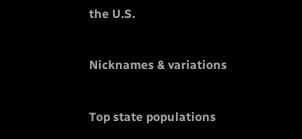the U.S.

Nicknames & variations

Top state populations